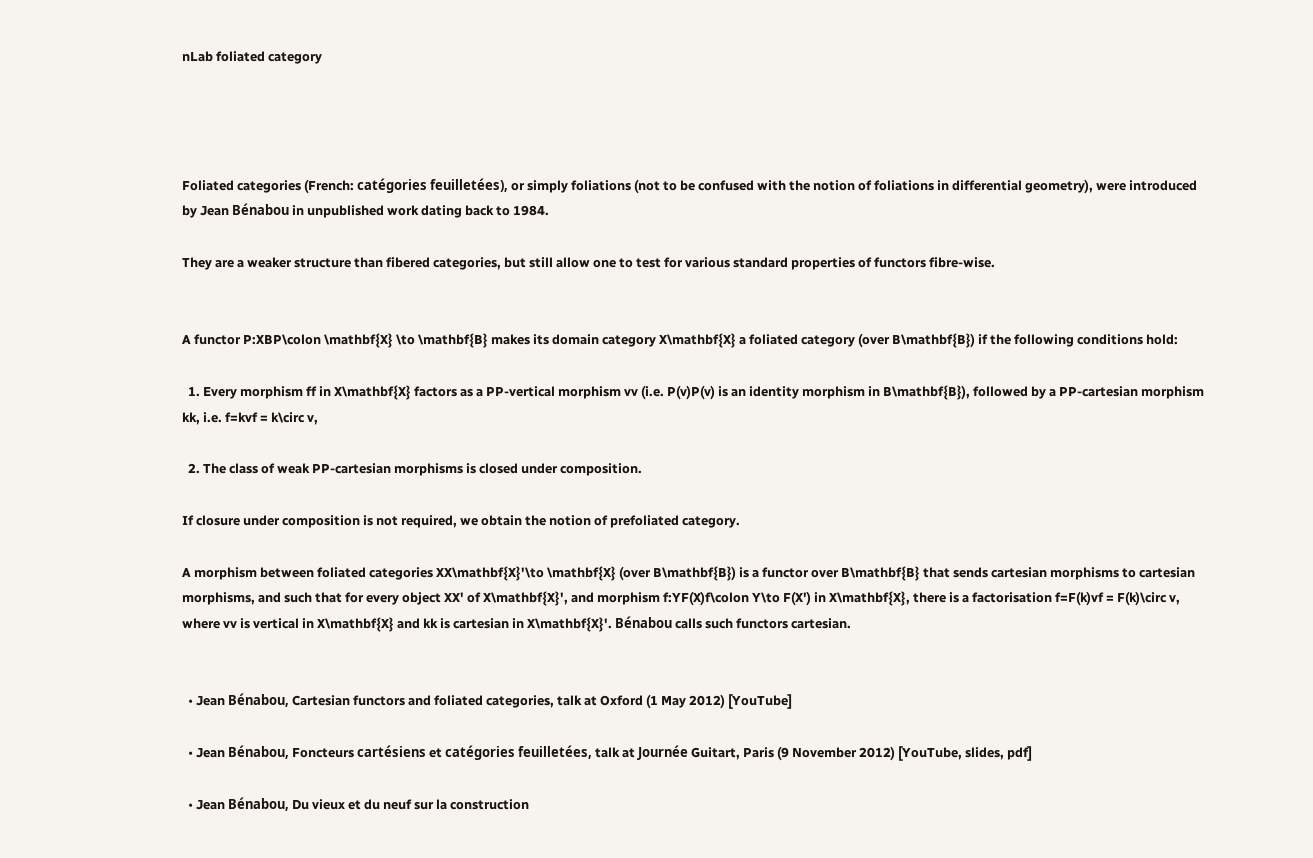nLab foliated category




Foliated categories (French: catégories feuilletées), or simply foliations (not to be confused with the notion of foliations in differential geometry), were introduced by Jean Bénabou in unpublished work dating back to 1984.

They are a weaker structure than fibered categories, but still allow one to test for various standard properties of functors fibre-wise.


A functor P:XBP\colon \mathbf{X} \to \mathbf{B} makes its domain category X\mathbf{X} a foliated category (over B\mathbf{B}) if the following conditions hold:

  1. Every morphism ff in X\mathbf{X} factors as a PP-vertical morphism vv (i.e. P(v)P(v) is an identity morphism in B\mathbf{B}), followed by a PP-cartesian morphism kk, i.e. f=kvf = k\circ v,

  2. The class of weak PP-cartesian morphisms is closed under composition.

If closure under composition is not required, we obtain the notion of prefoliated category.

A morphism between foliated categories XX\mathbf{X}'\to \mathbf{X} (over B\mathbf{B}) is a functor over B\mathbf{B} that sends cartesian morphisms to cartesian morphisms, and such that for every object XX' of X\mathbf{X}', and morphism f:YF(X)f\colon Y\to F(X') in X\mathbf{X}, there is a factorisation f=F(k)vf = F(k)\circ v, where vv is vertical in X\mathbf{X} and kk is cartesian in X\mathbf{X}'. Bénabou calls such functors cartesian.


  • Jean Bénabou, Cartesian functors and foliated categories, talk at Oxford (1 May 2012) [YouTube]

  • Jean Bénabou, Foncteurs cartésiens et catégories feuilletées, talk at Journée Guitart, Paris (9 November 2012) [YouTube, slides, pdf]

  • Jean Bénabou, Du vieux et du neuf sur la construction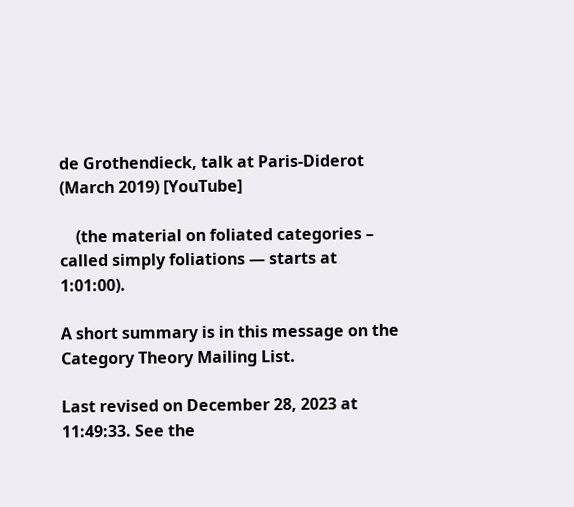de Grothendieck, talk at Paris-Diderot (March 2019) [YouTube]

    (the material on foliated categories – called simply foliations — starts at 1:01:00).

A short summary is in this message on the Category Theory Mailing List.

Last revised on December 28, 2023 at 11:49:33. See the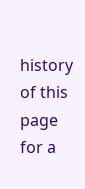history of this page for a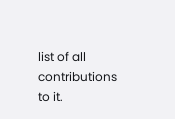list of all contributions to it.